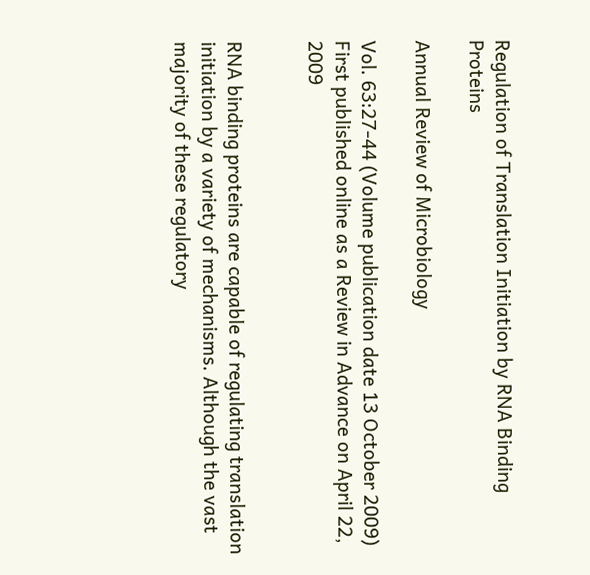Regulation of Translation Initiation by RNA Binding Proteins

Annual Review of Microbiology

Vol. 63:27-44 (Volume publication date 13 October 2009)
First published online as a Review in Advance on April 22, 2009


RNA binding proteins are capable of regulating translation initiation by a variety of mechanisms. Although the vast majority of these regulatory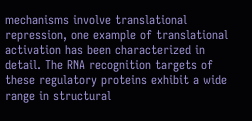mechanisms involve translational repression, one example of translational activation has been characterized in detail. The RNA recognition targets of these regulatory proteins exhibit a wide range in structural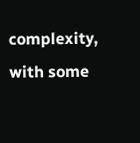complexity, with some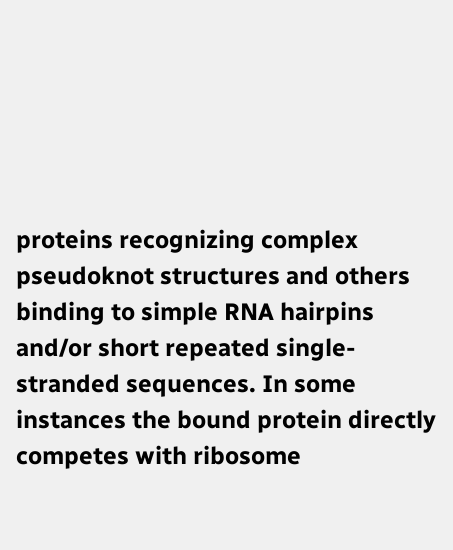proteins recognizing complex pseudoknot structures and others binding to simple RNA hairpins and/or short repeated single-stranded sequences. In some instances the bound protein directly competes with ribosome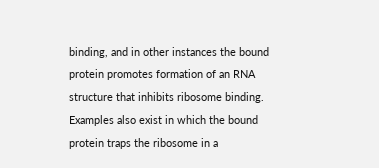binding, and in other instances the bound protein promotes formation of an RNA structure that inhibits ribosome binding. Examples also exist in which the bound protein traps the ribosome in a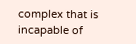complex that is incapable of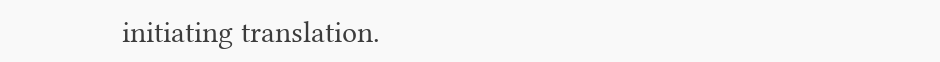initiating translation.